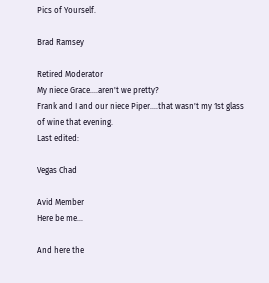Pics of Yourself.

Brad Ramsey

Retired Moderator
My niece Grace....aren't we pretty?
Frank and I and our niece Piper....that wasn't my 1st glass of wine that evening.
Last edited:

Vegas Chad

Avid Member
Here be me...

And here the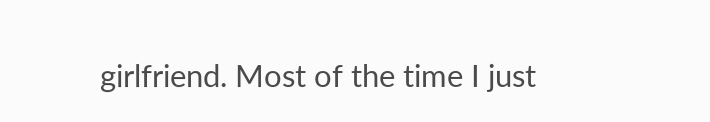girlfriend. Most of the time I just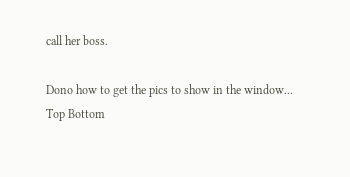call her boss.

Dono how to get the pics to show in the window...
Top Bottom